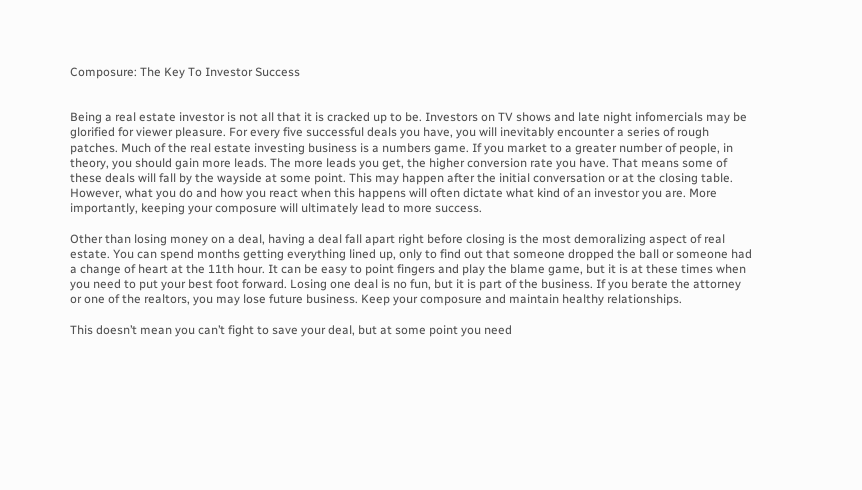Composure: The Key To Investor Success


Being a real estate investor is not all that it is cracked up to be. Investors on TV shows and late night infomercials may be glorified for viewer pleasure. For every five successful deals you have, you will inevitably encounter a series of rough patches. Much of the real estate investing business is a numbers game. If you market to a greater number of people, in theory, you should gain more leads. The more leads you get, the higher conversion rate you have. That means some of these deals will fall by the wayside at some point. This may happen after the initial conversation or at the closing table. However, what you do and how you react when this happens will often dictate what kind of an investor you are. More importantly, keeping your composure will ultimately lead to more success.

Other than losing money on a deal, having a deal fall apart right before closing is the most demoralizing aspect of real estate. You can spend months getting everything lined up, only to find out that someone dropped the ball or someone had a change of heart at the 11th hour. It can be easy to point fingers and play the blame game, but it is at these times when you need to put your best foot forward. Losing one deal is no fun, but it is part of the business. If you berate the attorney or one of the realtors, you may lose future business. Keep your composure and maintain healthy relationships.

This doesn’t mean you can’t fight to save your deal, but at some point you need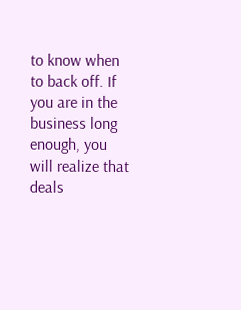to know when to back off. If you are in the business long enough, you will realize that deals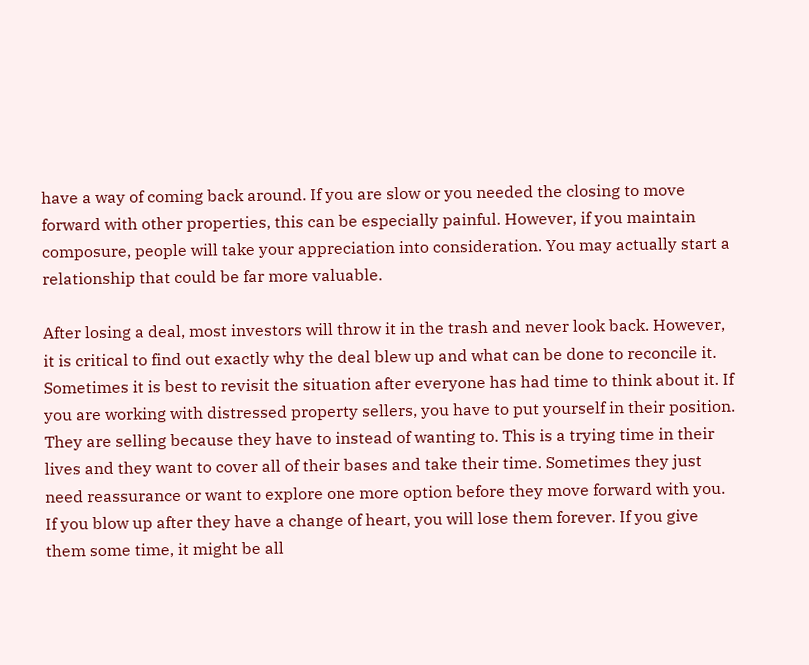have a way of coming back around. If you are slow or you needed the closing to move forward with other properties, this can be especially painful. However, if you maintain composure, people will take your appreciation into consideration. You may actually start a relationship that could be far more valuable.

After losing a deal, most investors will throw it in the trash and never look back. However, it is critical to find out exactly why the deal blew up and what can be done to reconcile it. Sometimes it is best to revisit the situation after everyone has had time to think about it. If you are working with distressed property sellers, you have to put yourself in their position. They are selling because they have to instead of wanting to. This is a trying time in their lives and they want to cover all of their bases and take their time. Sometimes they just need reassurance or want to explore one more option before they move forward with you. If you blow up after they have a change of heart, you will lose them forever. If you give them some time, it might be all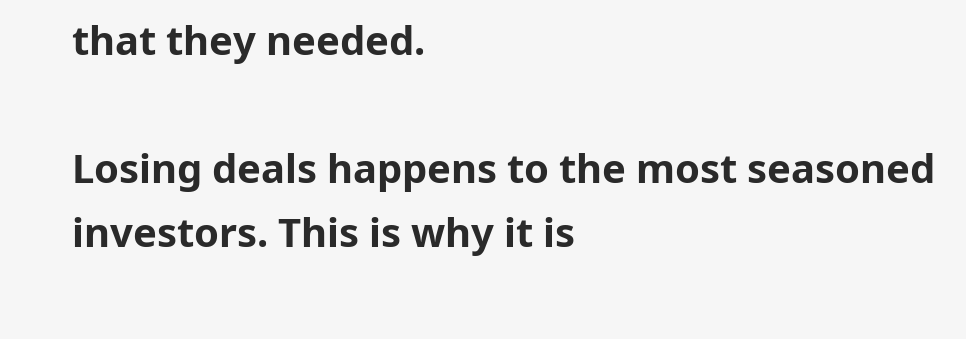that they needed.

Losing deals happens to the most seasoned investors. This is why it is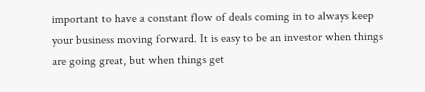important to have a constant flow of deals coming in to always keep your business moving forward. It is easy to be an investor when things are going great, but when things get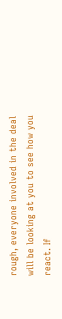rough, everyone involved in the deal will be looking at you to see how you react. If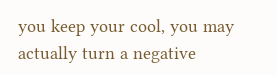you keep your cool, you may actually turn a negative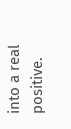into a real positive.